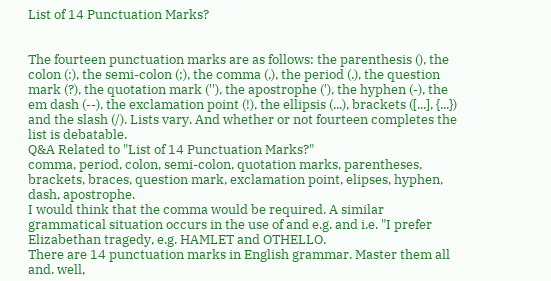List of 14 Punctuation Marks?


The fourteen punctuation marks are as follows: the parenthesis (), the colon (:), the semi-colon (;), the comma (,), the period (.), the question mark (?), the quotation mark (''), the apostrophe ('), the hyphen (-), the em dash (--), the exclamation point (!), the ellipsis (...), brackets ([...], {...}) and the slash (/). Lists vary. And whether or not fourteen completes the list is debatable.
Q&A Related to "List of 14 Punctuation Marks?"
comma, period, colon, semi-colon, quotation marks, parentheses, brackets, braces, question mark, exclamation point, elipses, hyphen, dash, apostrophe.
I would think that the comma would be required. A similar grammatical situation occurs in the use of and e.g. and i.e. "I prefer Elizabethan tragedy, e.g. HAMLET and OTHELLO.
There are 14 punctuation marks in English grammar. Master them all and. well,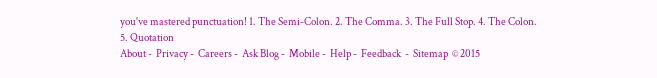you've mastered punctuation! 1. The Semi-Colon. 2. The Comma. 3. The Full Stop. 4. The Colon. 5. Quotation
About -  Privacy -  Careers -  Ask Blog -  Mobile -  Help -  Feedback  -  Sitemap  © 2015